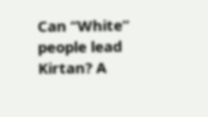Can “White” people lead Kirtan? A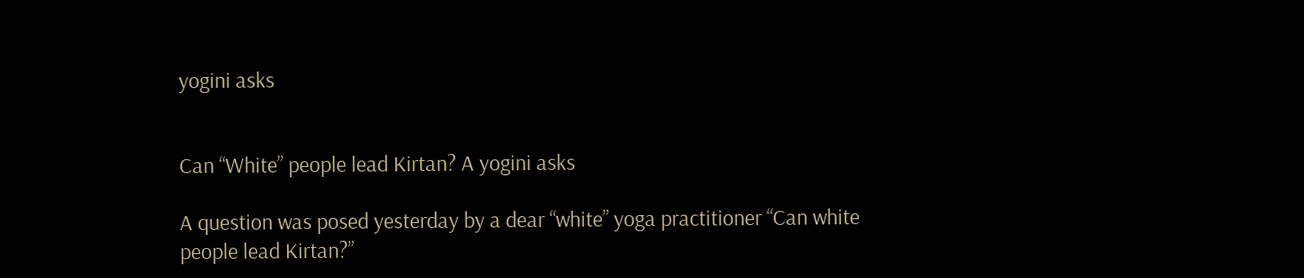yogini asks


Can “White” people lead Kirtan? A yogini asks

A question was posed yesterday by a dear “white” yoga practitioner “Can white people lead Kirtan?”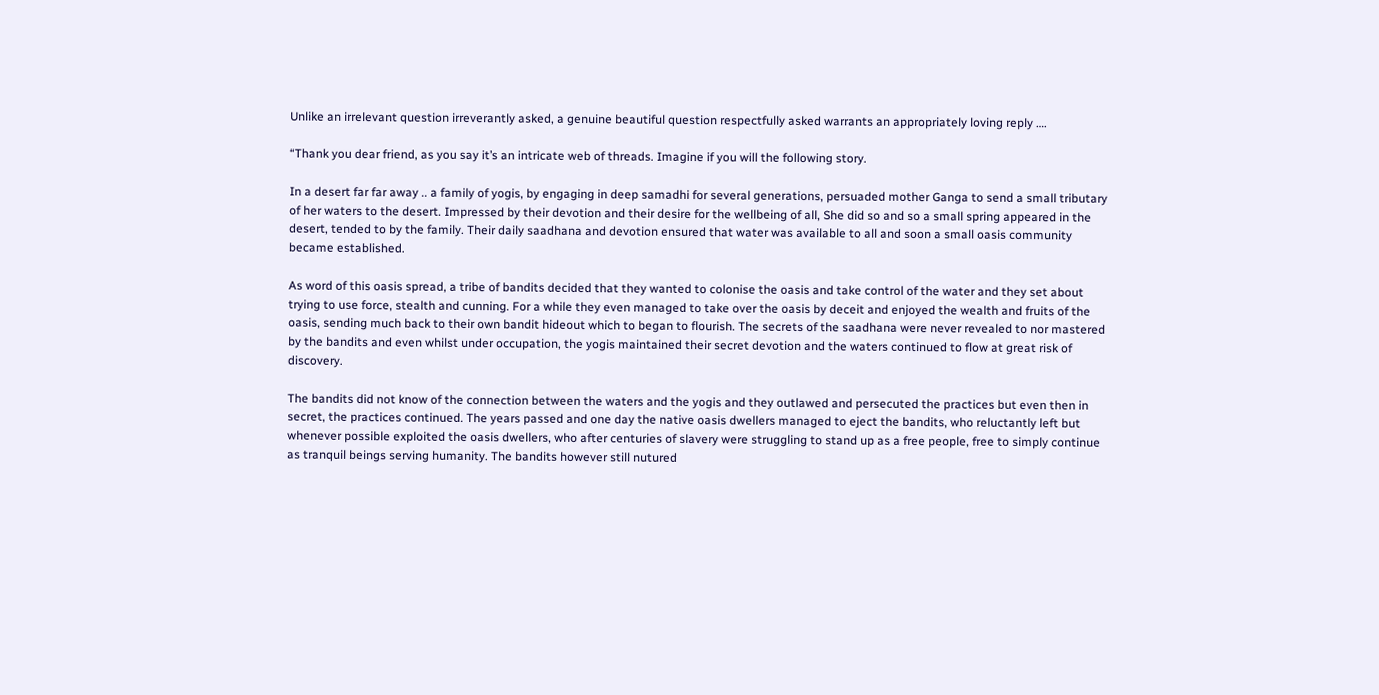Unlike an irrelevant question irreverantly asked, a genuine beautiful question respectfully asked warrants an appropriately loving reply ….

“Thank you dear friend, as you say it’s an intricate web of threads. Imagine if you will the following story.

In a desert far far away .. a family of yogis, by engaging in deep samadhi for several generations, persuaded mother Ganga to send a small tributary of her waters to the desert. Impressed by their devotion and their desire for the wellbeing of all, She did so and so a small spring appeared in the desert, tended to by the family. Their daily saadhana and devotion ensured that water was available to all and soon a small oasis community became established.

As word of this oasis spread, a tribe of bandits decided that they wanted to colonise the oasis and take control of the water and they set about trying to use force, stealth and cunning. For a while they even managed to take over the oasis by deceit and enjoyed the wealth and fruits of the oasis, sending much back to their own bandit hideout which to began to flourish. The secrets of the saadhana were never revealed to nor mastered by the bandits and even whilst under occupation, the yogis maintained their secret devotion and the waters continued to flow at great risk of discovery.

The bandits did not know of the connection between the waters and the yogis and they outlawed and persecuted the practices but even then in secret, the practices continued. The years passed and one day the native oasis dwellers managed to eject the bandits, who reluctantly left but whenever possible exploited the oasis dwellers, who after centuries of slavery were struggling to stand up as a free people, free to simply continue as tranquil beings serving humanity. The bandits however still nutured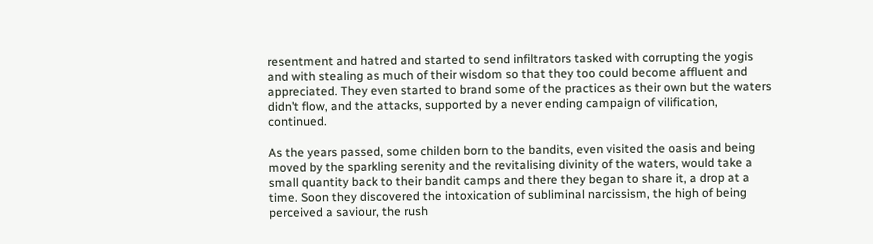resentment and hatred and started to send infiltrators tasked with corrupting the yogis and with stealing as much of their wisdom so that they too could become affluent and appreciated. They even started to brand some of the practices as their own but the waters didn’t flow, and the attacks, supported by a never ending campaign of vilification, continued.

As the years passed, some childen born to the bandits, even visited the oasis and being moved by the sparkling serenity and the revitalising divinity of the waters, would take a small quantity back to their bandit camps and there they began to share it, a drop at a time. Soon they discovered the intoxication of subliminal narcissism, the high of being perceived a saviour, the rush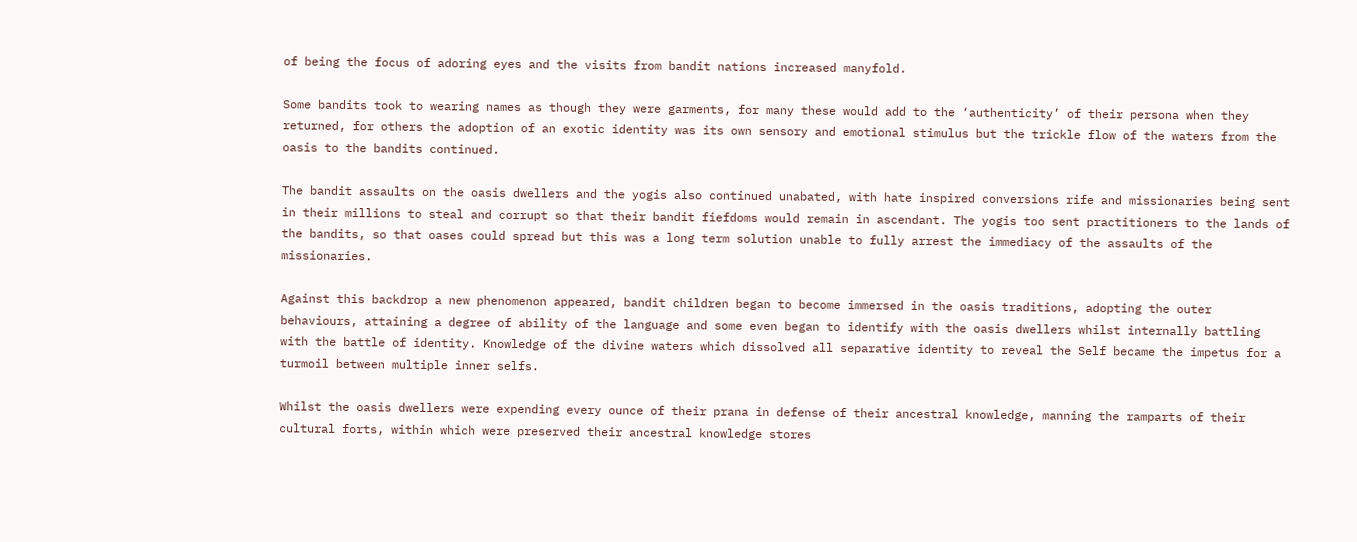of being the focus of adoring eyes and the visits from bandit nations increased manyfold.

Some bandits took to wearing names as though they were garments, for many these would add to the ‘authenticity’ of their persona when they returned, for others the adoption of an exotic identity was its own sensory and emotional stimulus but the trickle flow of the waters from the oasis to the bandits continued.

The bandit assaults on the oasis dwellers and the yogis also continued unabated, with hate inspired conversions rife and missionaries being sent in their millions to steal and corrupt so that their bandit fiefdoms would remain in ascendant. The yogis too sent practitioners to the lands of the bandits, so that oases could spread but this was a long term solution unable to fully arrest the immediacy of the assaults of the missionaries.

Against this backdrop a new phenomenon appeared, bandit children began to become immersed in the oasis traditions, adopting the outer behaviours, attaining a degree of ability of the language and some even began to identify with the oasis dwellers whilst internally battling with the battle of identity. Knowledge of the divine waters which dissolved all separative identity to reveal the Self became the impetus for a turmoil between multiple inner selfs.

Whilst the oasis dwellers were expending every ounce of their prana in defense of their ancestral knowledge, manning the ramparts of their cultural forts, within which were preserved their ancestral knowledge stores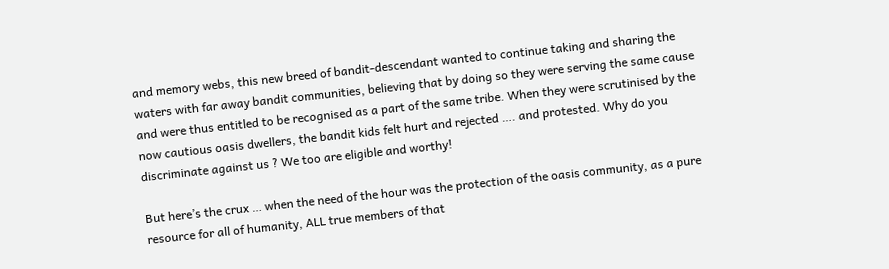and memory webs, this new breed of bandit-descendant wanted to continue taking and sharing the waters with far away bandit communities, believing that by doing so they were serving the same cause and were thus entitled to be recognised as a part of the same tribe. When they were scrutinised by the now cautious oasis dwellers, the bandit kids felt hurt and rejected …. and protested. Why do you discriminate against us ? We too are eligible and worthy!

But here’s the crux … when the need of the hour was the protection of the oasis community, as a pure resource for all of humanity, ALL true members of that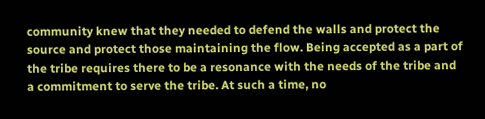community knew that they needed to defend the walls and protect the source and protect those maintaining the flow. Being accepted as a part of the tribe requires there to be a resonance with the needs of the tribe and a commitment to serve the tribe. At such a time, no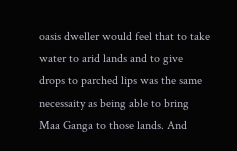oasis dweller would feel that to take water to arid lands and to give drops to parched lips was the same necessaity as being able to bring Maa Ganga to those lands. And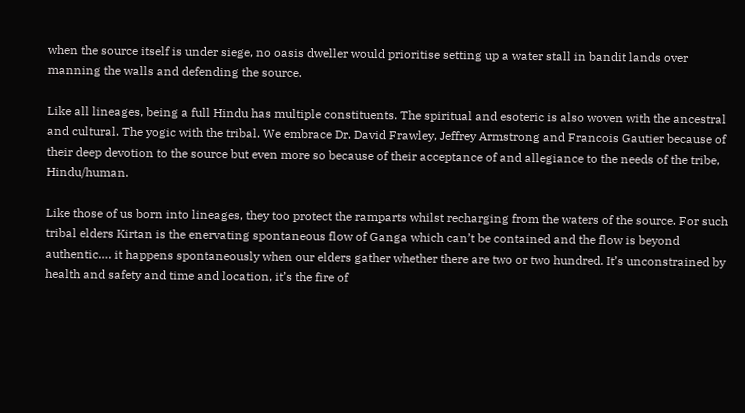when the source itself is under siege, no oasis dweller would prioritise setting up a water stall in bandit lands over manning the walls and defending the source.

Like all lineages, being a full Hindu has multiple constituents. The spiritual and esoteric is also woven with the ancestral and cultural. The yogic with the tribal. We embrace Dr. David Frawley, Jeffrey Armstrong and Francois Gautier because of their deep devotion to the source but even more so because of their acceptance of and allegiance to the needs of the tribe, Hindu/human.

Like those of us born into lineages, they too protect the ramparts whilst recharging from the waters of the source. For such tribal elders Kirtan is the enervating spontaneous flow of Ganga which can’t be contained and the flow is beyond authentic…. it happens spontaneously when our elders gather whether there are two or two hundred. It’s unconstrained by health and safety and time and location, it’s the fire of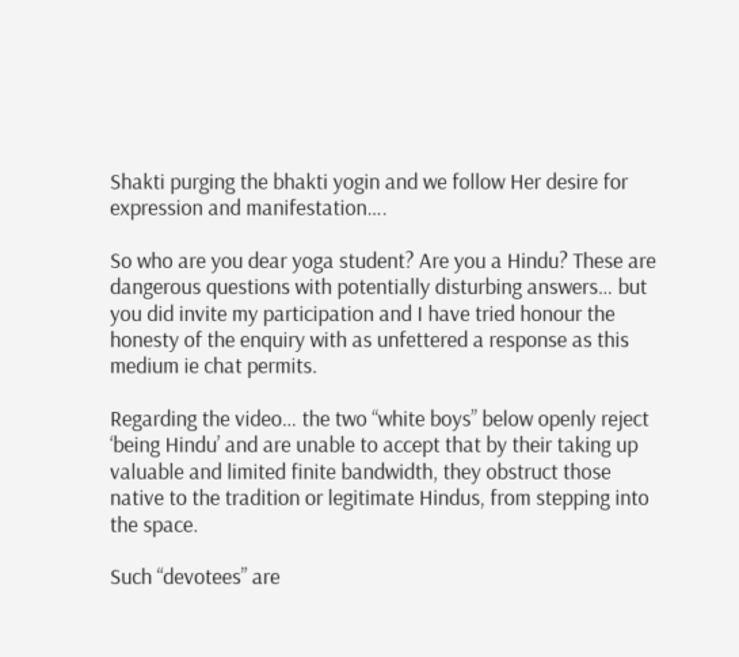Shakti purging the bhakti yogin and we follow Her desire for expression and manifestation….

So who are you dear yoga student? Are you a Hindu? These are dangerous questions with potentially disturbing answers… but you did invite my participation and I have tried honour the honesty of the enquiry with as unfettered a response as this medium ie chat permits.

Regarding the video… the two “white boys” below openly reject ‘being Hindu’ and are unable to accept that by their taking up valuable and limited finite bandwidth, they obstruct those native to the tradition or legitimate Hindus, from stepping into the space.

Such “devotees” are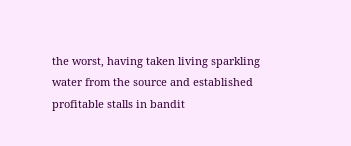the worst, having taken living sparkling water from the source and established profitable stalls in bandit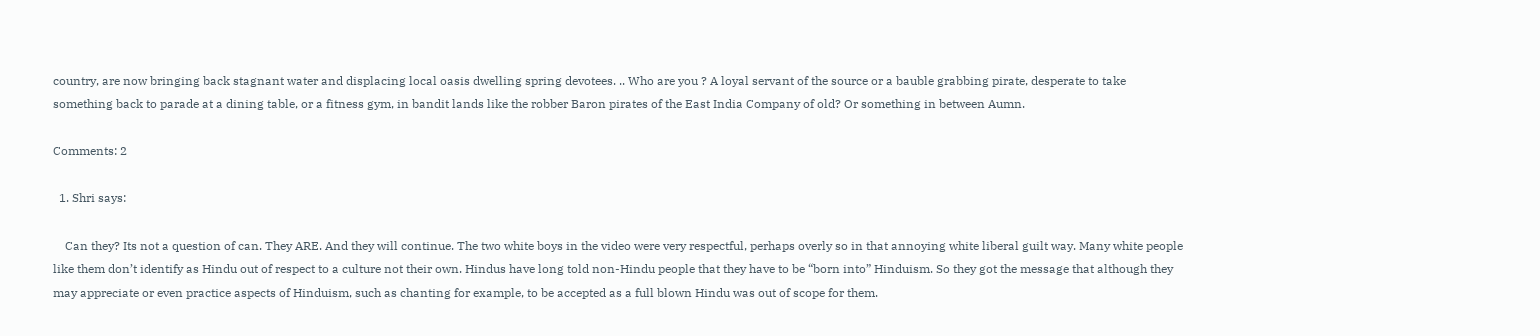country, are now bringing back stagnant water and displacing local oasis dwelling spring devotees. .. Who are you ? A loyal servant of the source or a bauble grabbing pirate, desperate to take something back to parade at a dining table, or a fitness gym, in bandit lands like the robber Baron pirates of the East India Company of old? Or something in between Aumn.

Comments: 2

  1. Shri says:

    Can they? Its not a question of can. They ARE. And they will continue. The two white boys in the video were very respectful, perhaps overly so in that annoying white liberal guilt way. Many white people like them don’t identify as Hindu out of respect to a culture not their own. Hindus have long told non-Hindu people that they have to be “born into” Hinduism. So they got the message that although they may appreciate or even practice aspects of Hinduism, such as chanting for example, to be accepted as a full blown Hindu was out of scope for them.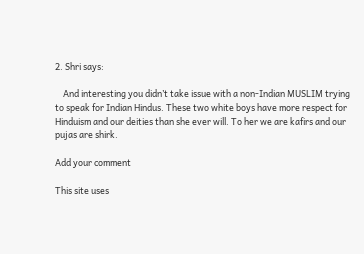2. Shri says:

    And interesting you didn’t take issue with a non-Indian MUSLIM trying to speak for Indian Hindus. These two white boys have more respect for Hinduism and our deities than she ever will. To her we are kafirs and our pujas are shirk.

Add your comment

This site uses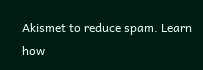Akismet to reduce spam. Learn how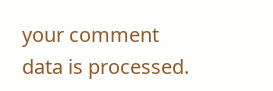your comment data is processed.